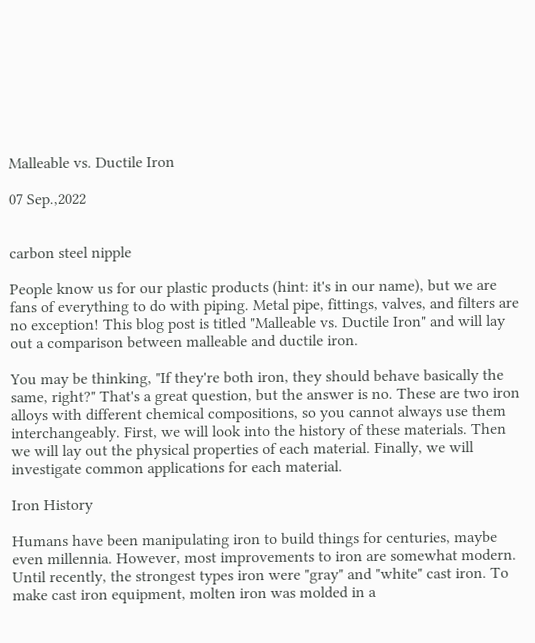Malleable vs. Ductile Iron

07 Sep.,2022


carbon steel nipple

People know us for our plastic products (hint: it's in our name), but we are fans of everything to do with piping. Metal pipe, fittings, valves, and filters are no exception! This blog post is titled "Malleable vs. Ductile Iron" and will lay out a comparison between malleable and ductile iron.

You may be thinking, "If they're both iron, they should behave basically the same, right?" That's a great question, but the answer is no. These are two iron alloys with different chemical compositions, so you cannot always use them interchangeably. First, we will look into the history of these materials. Then we will lay out the physical properties of each material. Finally, we will investigate common applications for each material.

Iron History

Humans have been manipulating iron to build things for centuries, maybe even millennia. However, most improvements to iron are somewhat modern. Until recently, the strongest types iron were "gray" and "white" cast iron. To make cast iron equipment, molten iron was molded in a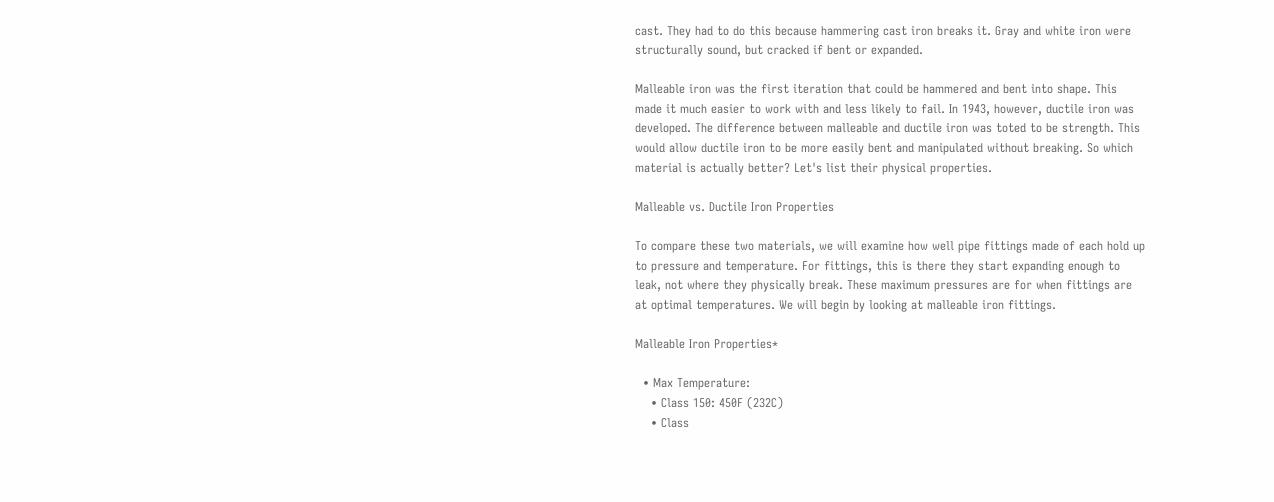cast. They had to do this because hammering cast iron breaks it. Gray and white iron were structurally sound, but cracked if bent or expanded.

Malleable iron was the first iteration that could be hammered and bent into shape. This made it much easier to work with and less likely to fail. In 1943, however, ductile iron was developed. The difference between malleable and ductile iron was toted to be strength. This would allow ductile iron to be more easily bent and manipulated without breaking. So which material is actually better? Let's list their physical properties.

Malleable vs. Ductile Iron Properties

To compare these two materials, we will examine how well pipe fittings made of each hold up to pressure and temperature. For fittings, this is there they start expanding enough to leak, not where they physically break. These maximum pressures are for when fittings are at optimal temperatures. We will begin by looking at malleable iron fittings.

Malleable Iron Properties*

  • Max Temperature:
    • Class 150: 450F (232C)
    • Class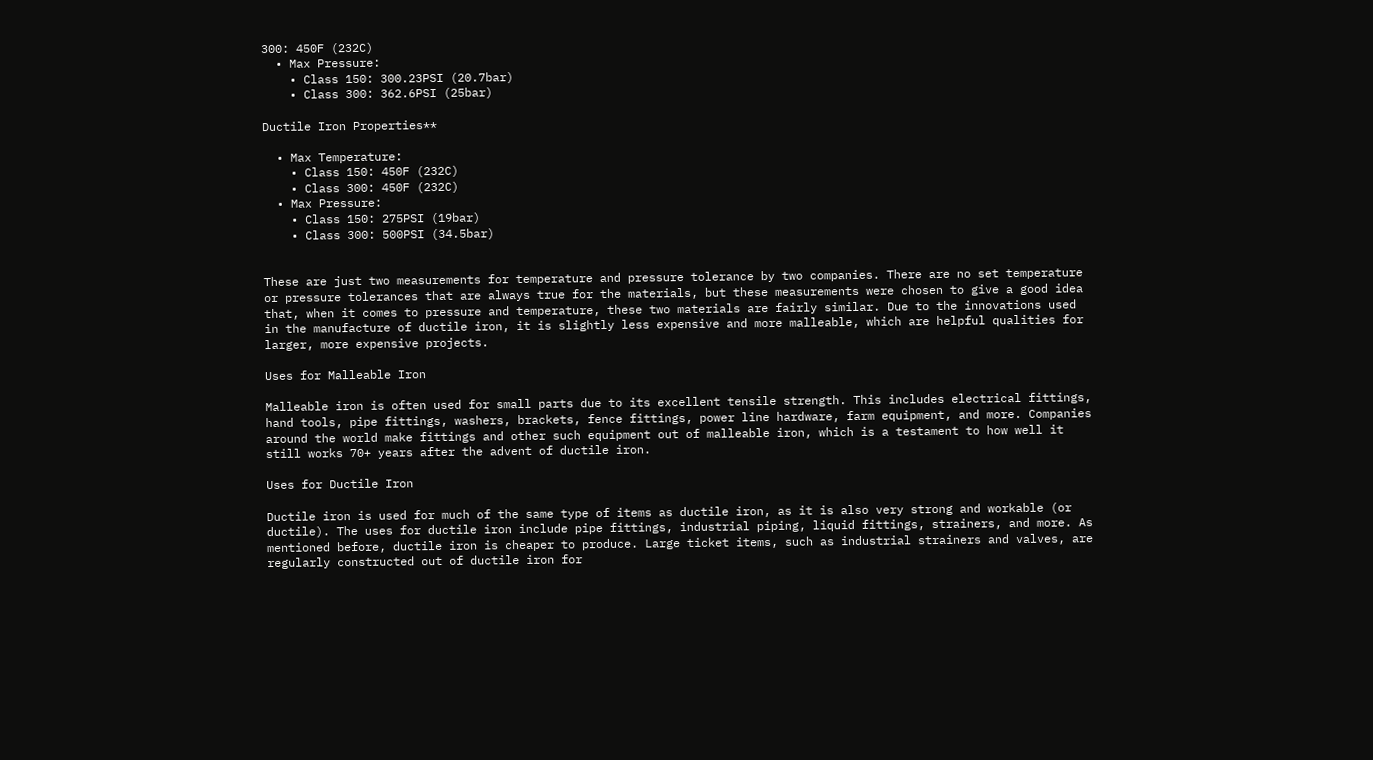300: 450F (232C)
  • Max Pressure:
    • Class 150: 300.23PSI (20.7bar)
    • Class 300: 362.6PSI (25bar)

Ductile Iron Properties**

  • Max Temperature:
    • Class 150: 450F (232C)
    • Class 300: 450F (232C)
  • Max Pressure:
    • Class 150: 275PSI (19bar)
    • Class 300: 500PSI (34.5bar)


These are just two measurements for temperature and pressure tolerance by two companies. There are no set temperature or pressure tolerances that are always true for the materials, but these measurements were chosen to give a good idea that, when it comes to pressure and temperature, these two materials are fairly similar. Due to the innovations used in the manufacture of ductile iron, it is slightly less expensive and more malleable, which are helpful qualities for larger, more expensive projects.

Uses for Malleable Iron

Malleable iron is often used for small parts due to its excellent tensile strength. This includes electrical fittings, hand tools, pipe fittings, washers, brackets, fence fittings, power line hardware, farm equipment, and more. Companies around the world make fittings and other such equipment out of malleable iron, which is a testament to how well it still works 70+ years after the advent of ductile iron.

Uses for Ductile Iron

Ductile iron is used for much of the same type of items as ductile iron, as it is also very strong and workable (or ductile). The uses for ductile iron include pipe fittings, industrial piping, liquid fittings, strainers, and more. As mentioned before, ductile iron is cheaper to produce. Large ticket items, such as industrial strainers and valves, are regularly constructed out of ductile iron for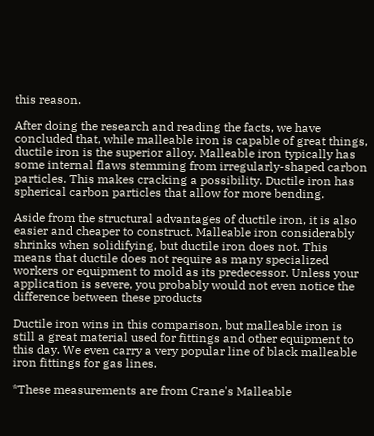this reason.

After doing the research and reading the facts, we have concluded that, while malleable iron is capable of great things, ductile iron is the superior alloy. Malleable iron typically has some internal flaws stemming from irregularly-shaped carbon particles. This makes cracking a possibility. Ductile iron has spherical carbon particles that allow for more bending.

Aside from the structural advantages of ductile iron, it is also easier and cheaper to construct. Malleable iron considerably shrinks when solidifying, but ductile iron does not. This means that ductile does not require as many specialized workers or equipment to mold as its predecessor. Unless your application is severe, you probably would not even notice the difference between these products

Ductile iron wins in this comparison, but malleable iron is still a great material used for fittings and other equipment to this day. We even carry a very popular line of black malleable iron fittings for gas lines.

*These measurements are from Crane's Malleable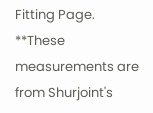Fitting Page.
**These measurements are from Shurjoint's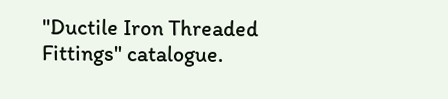"Ductile Iron Threaded Fittings" catalogue.